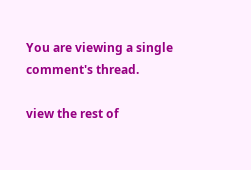You are viewing a single comment's thread.

view the rest of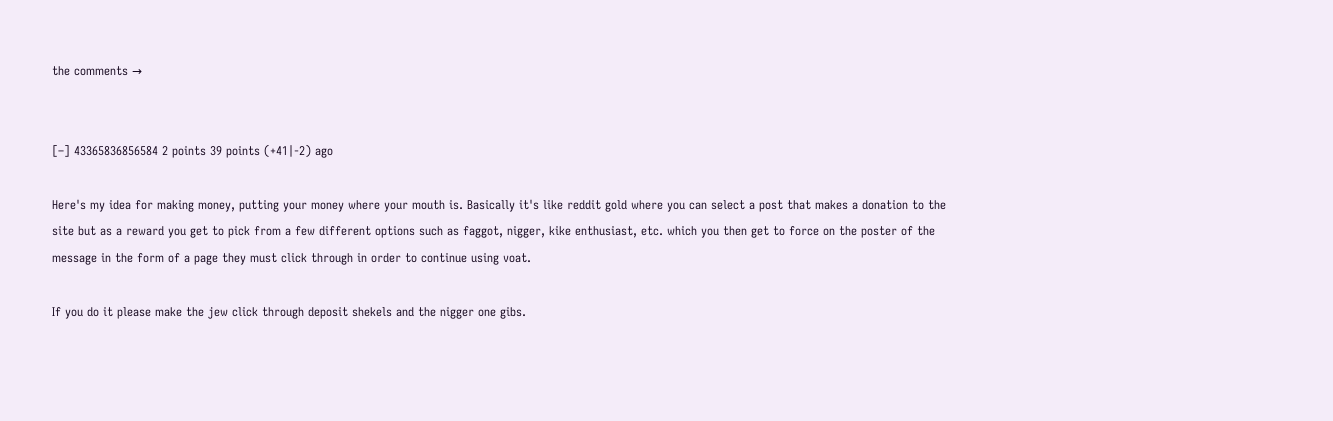the comments →


[–] 43365836856584 2 points 39 points (+41|-2) ago

Here's my idea for making money, putting your money where your mouth is. Basically it's like reddit gold where you can select a post that makes a donation to the site but as a reward you get to pick from a few different options such as faggot, nigger, kike enthusiast, etc. which you then get to force on the poster of the message in the form of a page they must click through in order to continue using voat.

If you do it please make the jew click through deposit shekels and the nigger one gibs.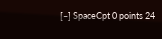[–] SpaceCpt 0 points 24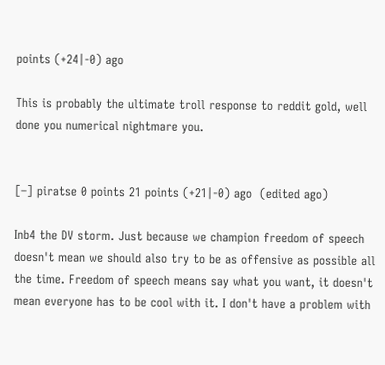points (+24|-0) ago

This is probably the ultimate troll response to reddit gold, well done you numerical nightmare you.


[–] piratse 0 points 21 points (+21|-0) ago  (edited ago)

Inb4 the DV storm. Just because we champion freedom of speech doesn't mean we should also try to be as offensive as possible all the time. Freedom of speech means say what you want, it doesn't mean everyone has to be cool with it. I don't have a problem with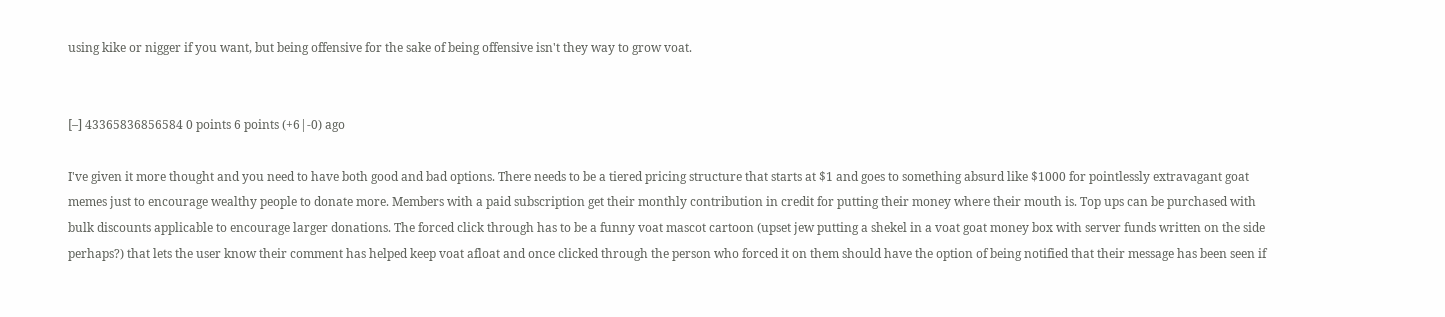using kike or nigger if you want, but being offensive for the sake of being offensive isn't they way to grow voat.


[–] 43365836856584 0 points 6 points (+6|-0) ago

I've given it more thought and you need to have both good and bad options. There needs to be a tiered pricing structure that starts at $1 and goes to something absurd like $1000 for pointlessly extravagant goat memes just to encourage wealthy people to donate more. Members with a paid subscription get their monthly contribution in credit for putting their money where their mouth is. Top ups can be purchased with bulk discounts applicable to encourage larger donations. The forced click through has to be a funny voat mascot cartoon (upset jew putting a shekel in a voat goat money box with server funds written on the side perhaps?) that lets the user know their comment has helped keep voat afloat and once clicked through the person who forced it on them should have the option of being notified that their message has been seen if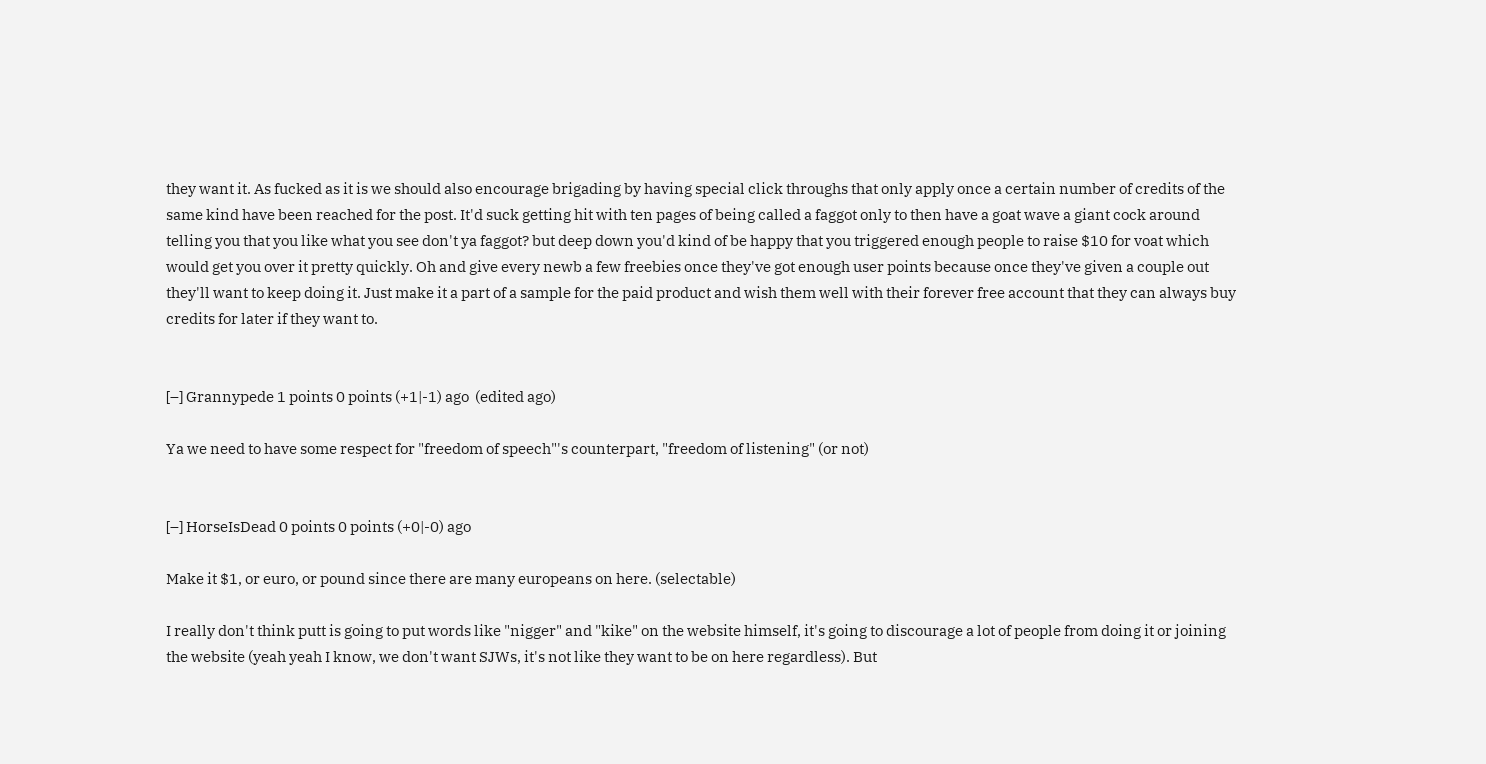they want it. As fucked as it is we should also encourage brigading by having special click throughs that only apply once a certain number of credits of the same kind have been reached for the post. It'd suck getting hit with ten pages of being called a faggot only to then have a goat wave a giant cock around telling you that you like what you see don't ya faggot? but deep down you'd kind of be happy that you triggered enough people to raise $10 for voat which would get you over it pretty quickly. Oh and give every newb a few freebies once they've got enough user points because once they've given a couple out they'll want to keep doing it. Just make it a part of a sample for the paid product and wish them well with their forever free account that they can always buy credits for later if they want to.


[–] Grannypede 1 points 0 points (+1|-1) ago  (edited ago)

Ya we need to have some respect for "freedom of speech"'s counterpart, "freedom of listening" (or not)


[–] HorseIsDead 0 points 0 points (+0|-0) ago

Make it $1, or euro, or pound since there are many europeans on here. (selectable)

I really don't think putt is going to put words like "nigger" and "kike" on the website himself, it's going to discourage a lot of people from doing it or joining the website (yeah yeah I know, we don't want SJWs, it's not like they want to be on here regardless). But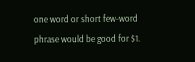one word or short few-word phrase would be good for $1.